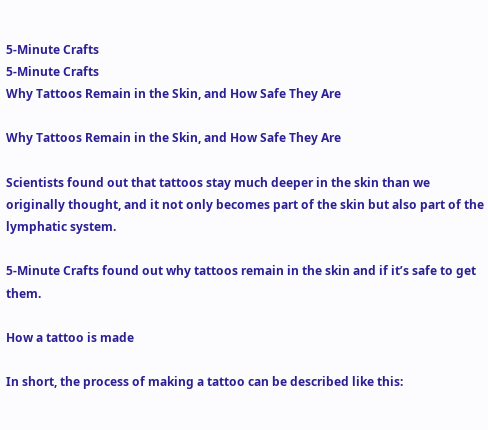5-Minute Crafts
5-Minute Crafts
Why Tattoos Remain in the Skin, and How Safe They Are

Why Tattoos Remain in the Skin, and How Safe They Are

Scientists found out that tattoos stay much deeper in the skin than we originally thought, and it not only becomes part of the skin but also part of the lymphatic system.

5-Minute Crafts found out why tattoos remain in the skin and if it’s safe to get them.

How a tattoo is made

In short, the process of making a tattoo can be described like this: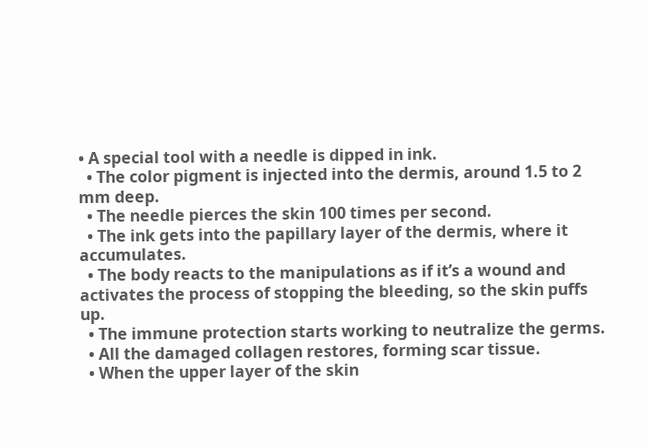• A special tool with a needle is dipped in ink.
  • The color pigment is injected into the dermis, around 1.5 to 2 mm deep.
  • The needle pierces the skin 100 times per second.
  • The ink gets into the papillary layer of the dermis, where it accumulates.
  • The body reacts to the manipulations as if it’s a wound and activates the process of stopping the bleeding, so the skin puffs up.
  • The immune protection starts working to neutralize the germs.
  • All the damaged collagen restores, forming scar tissue.
  • When the upper layer of the skin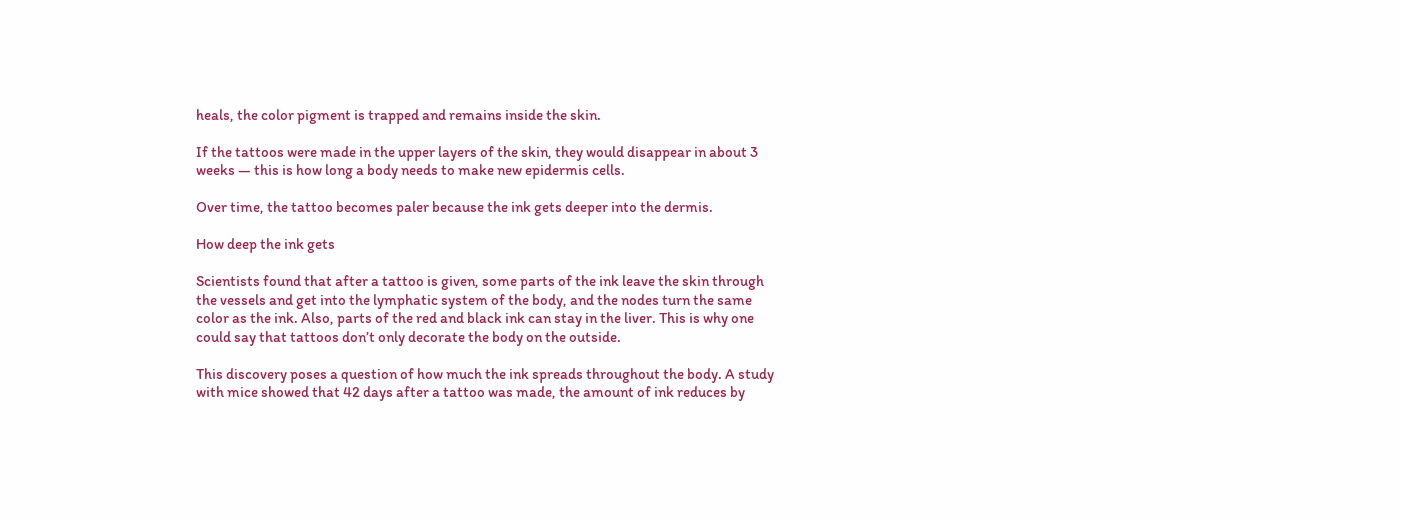heals, the color pigment is trapped and remains inside the skin.

If the tattoos were made in the upper layers of the skin, they would disappear in about 3 weeks — this is how long a body needs to make new epidermis cells.

Over time, the tattoo becomes paler because the ink gets deeper into the dermis.

How deep the ink gets

Scientists found that after a tattoo is given, some parts of the ink leave the skin through the vessels and get into the lymphatic system of the body, and the nodes turn the same color as the ink. Also, parts of the red and black ink can stay in the liver. This is why one could say that tattoos don’t only decorate the body on the outside.

This discovery poses a question of how much the ink spreads throughout the body. A study with mice showed that 42 days after a tattoo was made, the amount of ink reduces by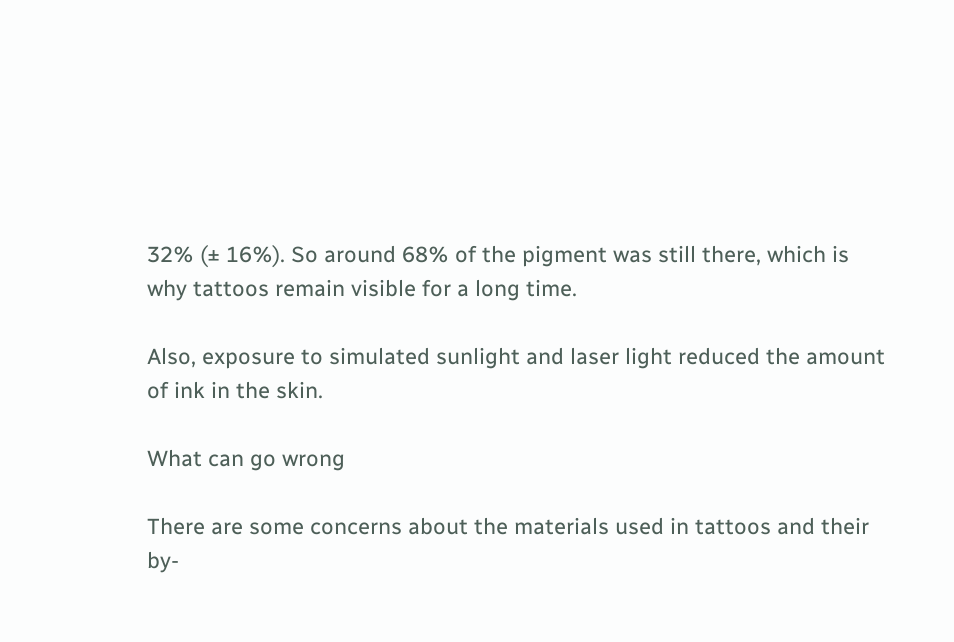32% (± 16%). So around 68% of the pigment was still there, which is why tattoos remain visible for a long time.

Also, exposure to simulated sunlight and laser light reduced the amount of ink in the skin.

What can go wrong

There are some concerns about the materials used in tattoos and their by-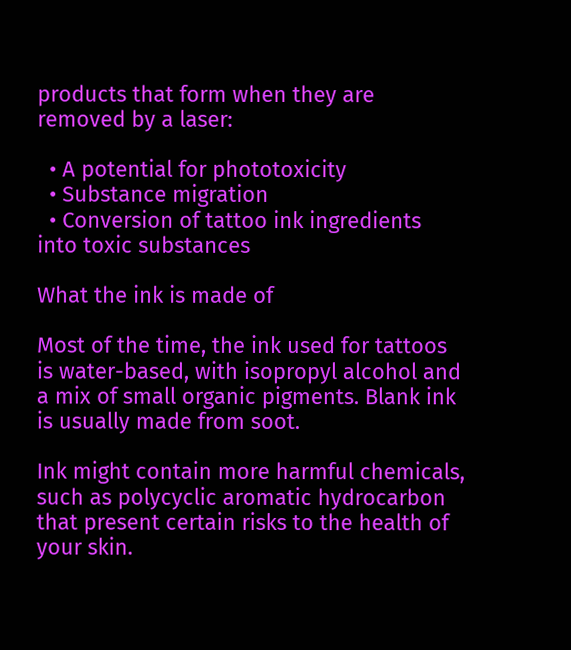products that form when they are removed by a laser:

  • A potential for phototoxicity
  • Substance migration
  • Conversion of tattoo ink ingredients into toxic substances

What the ink is made of

Most of the time, the ink used for tattoos is water-based, with isopropyl alcohol and a mix of small organic pigments. Blank ink is usually made from soot.

Ink might contain more harmful chemicals, such as polycyclic aromatic hydrocarbon that present certain risks to the health of your skin.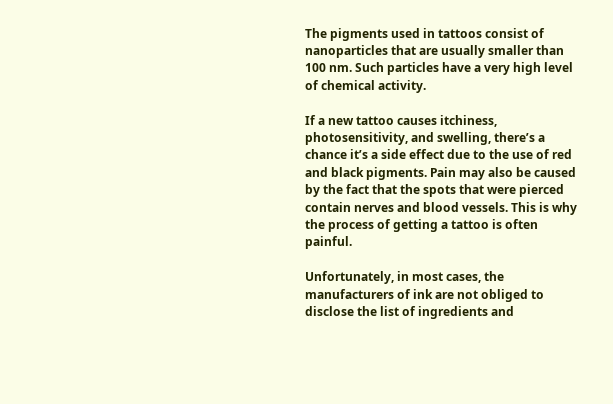The pigments used in tattoos consist of nanoparticles that are usually smaller than 100 nm. Such particles have a very high level of chemical activity.

If a new tattoo causes itchiness, photosensitivity, and swelling, there’s a chance it’s a side effect due to the use of red and black pigments. Pain may also be caused by the fact that the spots that were pierced contain nerves and blood vessels. This is why the process of getting a tattoo is often painful.

Unfortunately, in most cases, the manufacturers of ink are not obliged to disclose the list of ingredients and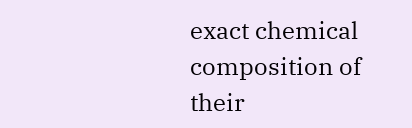exact chemical composition of their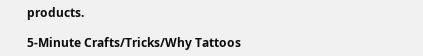products.

5-Minute Crafts/Tricks/Why Tattoos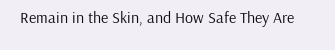Remain in the Skin, and How Safe They Are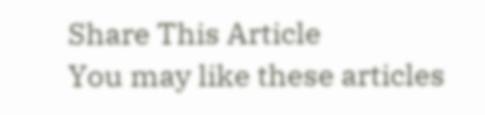Share This Article
You may like these articles